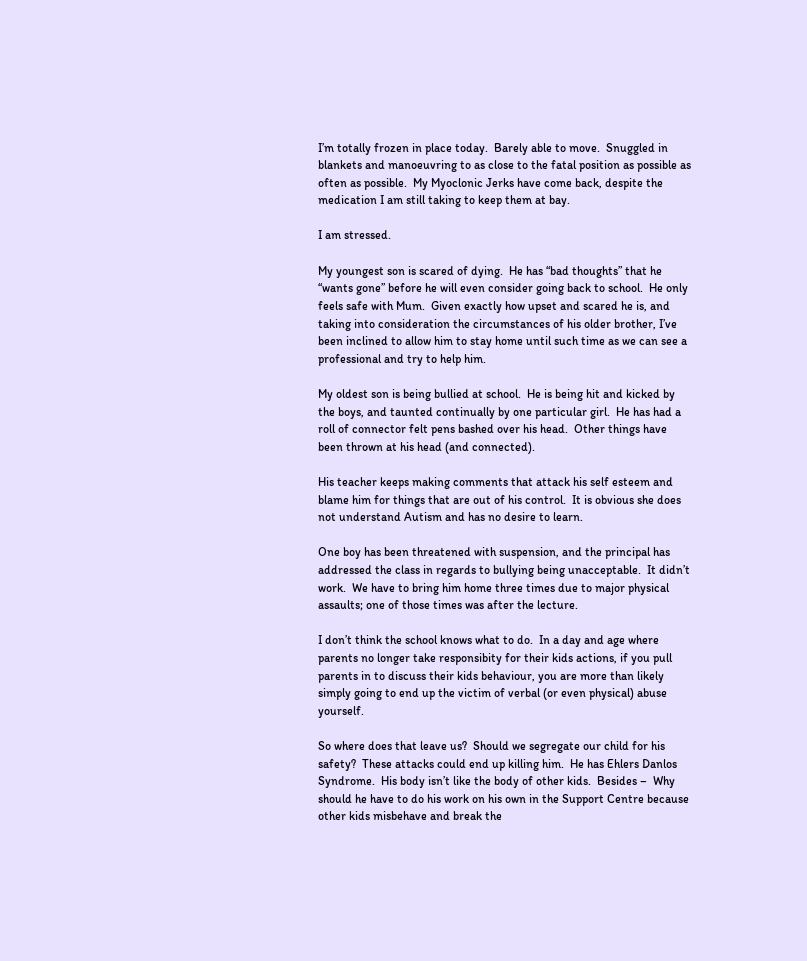I’m totally frozen in place today.  Barely able to move.  Snuggled in blankets and manoeuvring to as close to the fatal position as possible as often as possible.  My Myoclonic Jerks have come back, despite the medication I am still taking to keep them at bay.

I am stressed.

My youngest son is scared of dying.  He has “bad thoughts” that he “wants gone” before he will even consider going back to school.  He only feels safe with Mum.  Given exactly how upset and scared he is, and taking into consideration the circumstances of his older brother, I’ve been inclined to allow him to stay home until such time as we can see a professional and try to help him.

My oldest son is being bullied at school.  He is being hit and kicked by the boys, and taunted continually by one particular girl.  He has had a roll of connector felt pens bashed over his head.  Other things have been thrown at his head (and connected).

His teacher keeps making comments that attack his self esteem and blame him for things that are out of his control.  It is obvious she does not understand Autism and has no desire to learn.

One boy has been threatened with suspension, and the principal has addressed the class in regards to bullying being unacceptable.  It didn’t work.  We have to bring him home three times due to major physical assaults; one of those times was after the lecture.

I don’t think the school knows what to do.  In a day and age where parents no longer take responsibity for their kids actions, if you pull parents in to discuss their kids behaviour, you are more than likely simply going to end up the victim of verbal (or even physical) abuse yourself.

So where does that leave us?  Should we segregate our child for his safety?  These attacks could end up killing him.  He has Ehlers Danlos Syndrome.  His body isn’t like the body of other kids.  Besides –  Why should he have to do his work on his own in the Support Centre because other kids misbehave and break the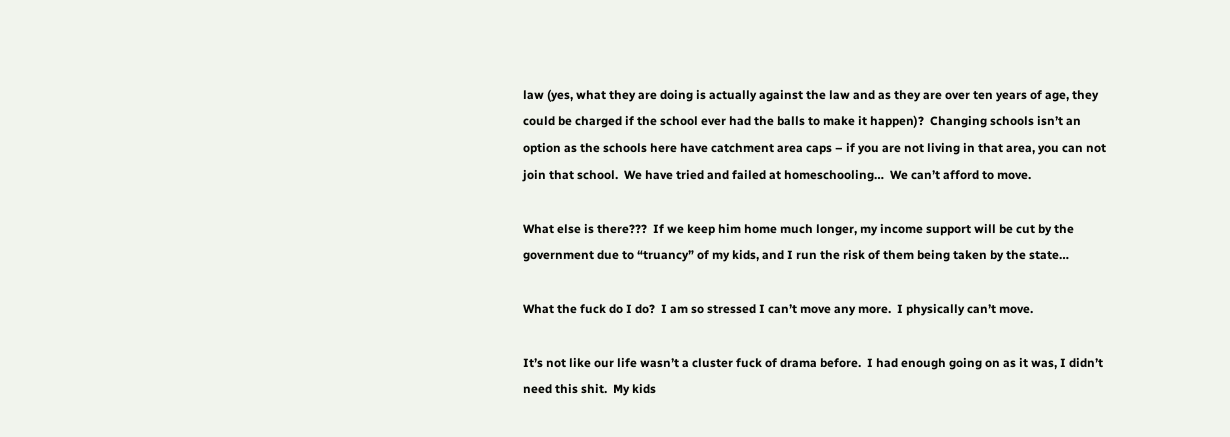law (yes, what they are doing is actually against the law and as they are over ten years of age, they could be charged if the school ever had the balls to make it happen)?  Changing schools isn’t an option as the schools here have catchment area caps – if you are not living in that area, you can not join that school.  We have tried and failed at homeschooling…  We can’t afford to move.

What else is there???  If we keep him home much longer, my income support will be cut by the government due to “truancy” of my kids, and I run the risk of them being taken by the state…

What the fuck do I do?  I am so stressed I can’t move any more.  I physically can’t move.

It’s not like our life wasn’t a cluster fuck of drama before.  I had enough going on as it was, I didn’t need this shit.  My kids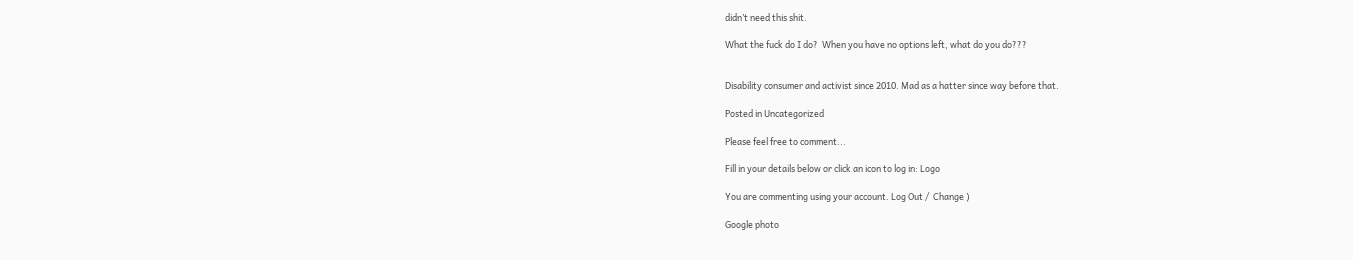didn’t need this shit.

What the fuck do I do?  When you have no options left, what do you do???


Disability consumer and activist since 2010. Mad as a hatter since way before that.

Posted in Uncategorized

Please feel free to comment...

Fill in your details below or click an icon to log in: Logo

You are commenting using your account. Log Out /  Change )

Google photo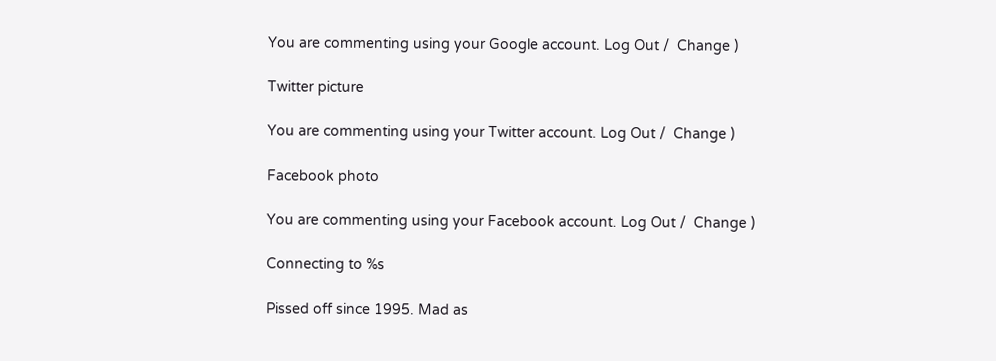You are commenting using your Google account. Log Out /  Change )

Twitter picture

You are commenting using your Twitter account. Log Out /  Change )

Facebook photo

You are commenting using your Facebook account. Log Out /  Change )

Connecting to %s

Pissed off since 1995. Mad as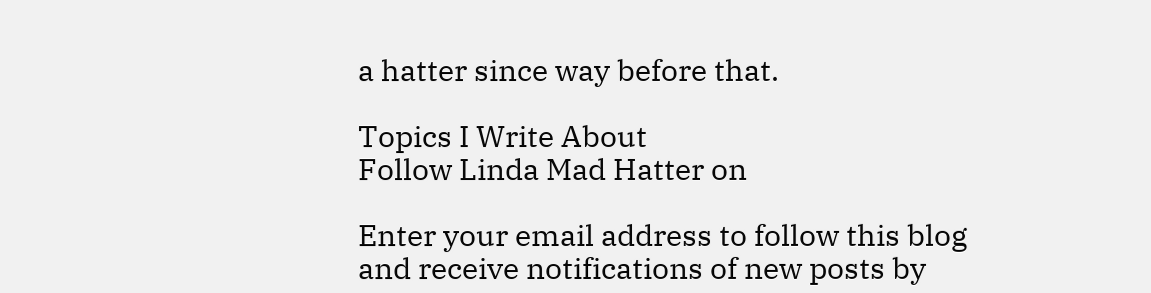a hatter since way before that.

Topics I Write About
Follow Linda Mad Hatter on

Enter your email address to follow this blog and receive notifications of new posts by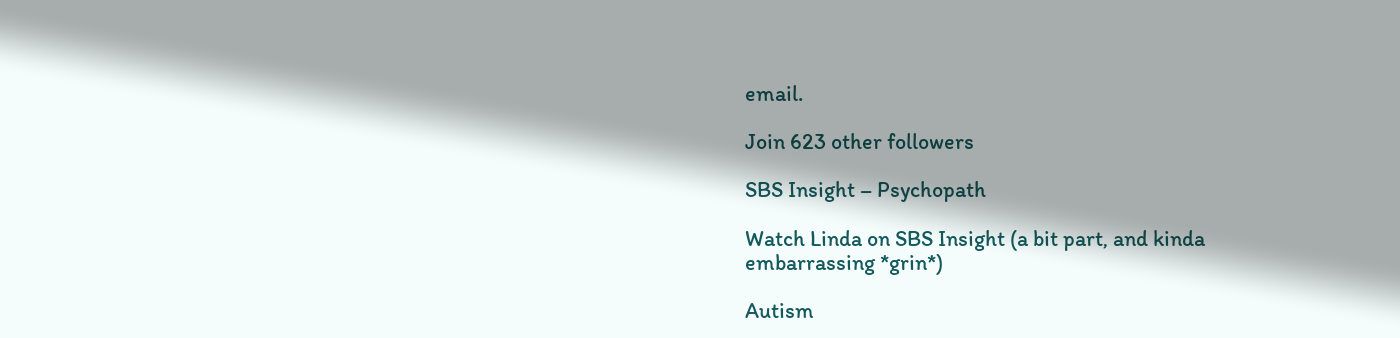email.

Join 623 other followers

SBS Insight – Psychopath

Watch Linda on SBS Insight (a bit part, and kinda embarrassing *grin*)

Autism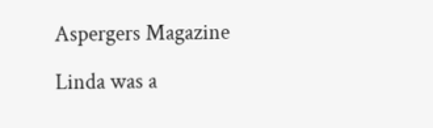Aspergers Magazine

Linda was a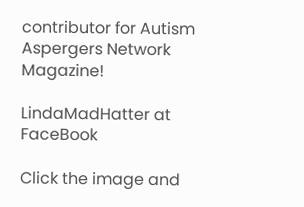contributor for Autism Aspergers Network Magazine!

LindaMadHatter at FaceBook

Click the image and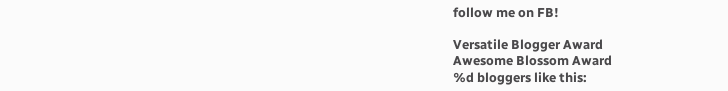follow me on FB!

Versatile Blogger Award
Awesome Blossom Award
%d bloggers like this: